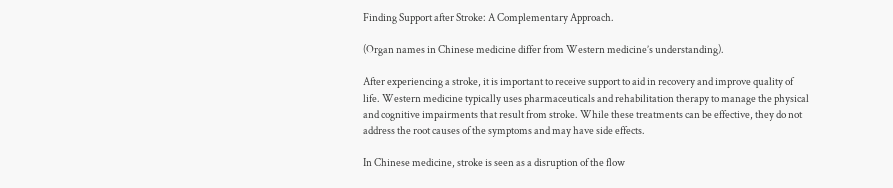Finding Support after Stroke: A Complementary Approach.

(Organ names in Chinese medicine differ from Western medicine’s understanding).

After experiencing a stroke, it is important to receive support to aid in recovery and improve quality of life. Western medicine typically uses pharmaceuticals and rehabilitation therapy to manage the physical and cognitive impairments that result from stroke. While these treatments can be effective, they do not address the root causes of the symptoms and may have side effects.

In Chinese medicine, stroke is seen as a disruption of the flow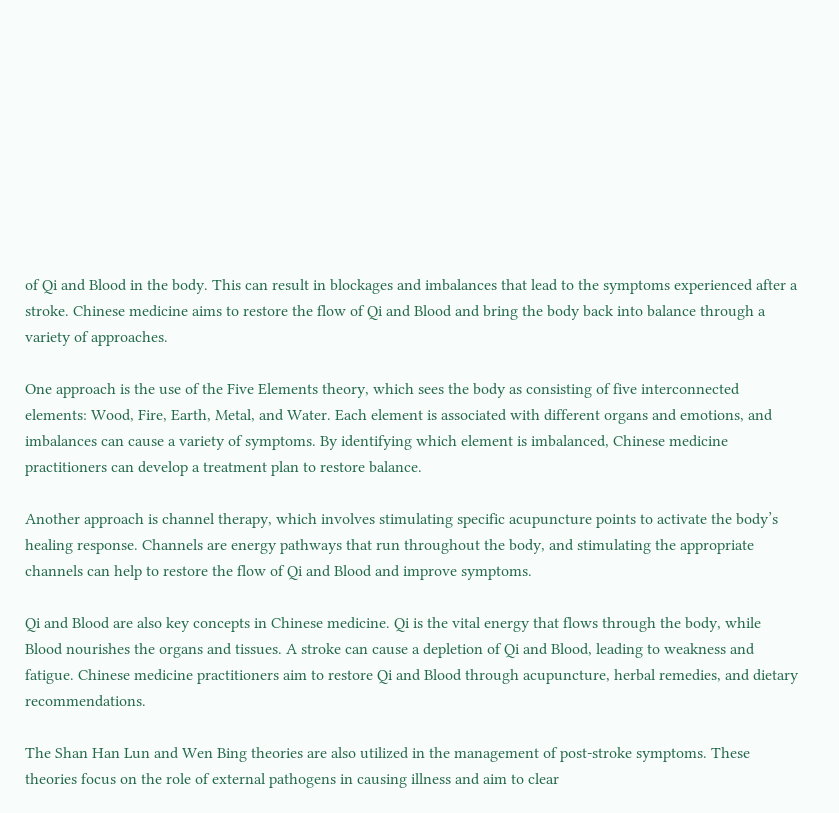of Qi and Blood in the body. This can result in blockages and imbalances that lead to the symptoms experienced after a stroke. Chinese medicine aims to restore the flow of Qi and Blood and bring the body back into balance through a variety of approaches.

One approach is the use of the Five Elements theory, which sees the body as consisting of five interconnected elements: Wood, Fire, Earth, Metal, and Water. Each element is associated with different organs and emotions, and imbalances can cause a variety of symptoms. By identifying which element is imbalanced, Chinese medicine practitioners can develop a treatment plan to restore balance.

Another approach is channel therapy, which involves stimulating specific acupuncture points to activate the body’s healing response. Channels are energy pathways that run throughout the body, and stimulating the appropriate channels can help to restore the flow of Qi and Blood and improve symptoms.

Qi and Blood are also key concepts in Chinese medicine. Qi is the vital energy that flows through the body, while Blood nourishes the organs and tissues. A stroke can cause a depletion of Qi and Blood, leading to weakness and fatigue. Chinese medicine practitioners aim to restore Qi and Blood through acupuncture, herbal remedies, and dietary recommendations.

The Shan Han Lun and Wen Bing theories are also utilized in the management of post-stroke symptoms. These theories focus on the role of external pathogens in causing illness and aim to clear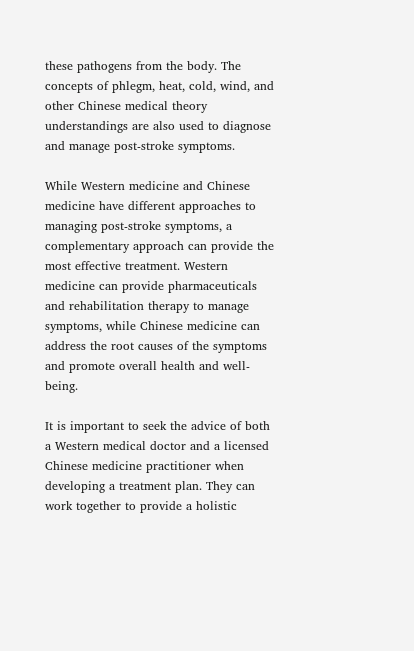these pathogens from the body. The concepts of phlegm, heat, cold, wind, and other Chinese medical theory understandings are also used to diagnose and manage post-stroke symptoms.

While Western medicine and Chinese medicine have different approaches to managing post-stroke symptoms, a complementary approach can provide the most effective treatment. Western medicine can provide pharmaceuticals and rehabilitation therapy to manage symptoms, while Chinese medicine can address the root causes of the symptoms and promote overall health and well-being.

It is important to seek the advice of both a Western medical doctor and a licensed Chinese medicine practitioner when developing a treatment plan. They can work together to provide a holistic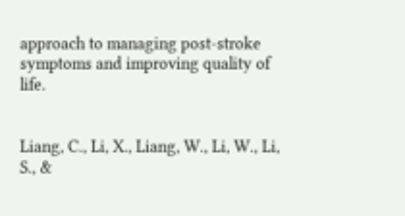approach to managing post-stroke symptoms and improving quality of life.


Liang, C., Li, X., Liang, W., Li, W., Li, S., &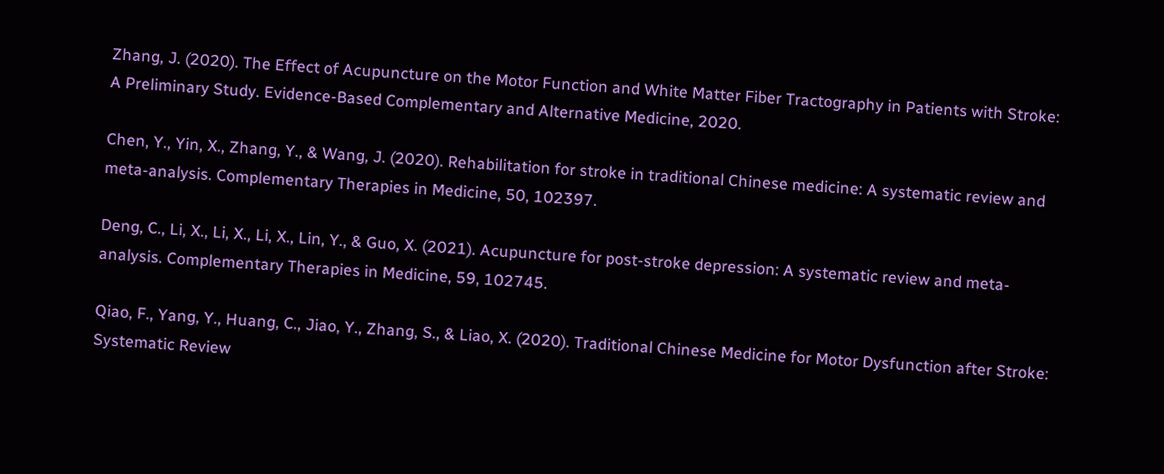Zhang, J. (2020). The Effect of Acupuncture on the Motor Function and White Matter Fiber Tractography in Patients with Stroke: A Preliminary Study. Evidence-Based Complementary and Alternative Medicine, 2020.

Chen, Y., Yin, X., Zhang, Y., & Wang, J. (2020). Rehabilitation for stroke in traditional Chinese medicine: A systematic review and meta-analysis. Complementary Therapies in Medicine, 50, 102397.

Deng, C., Li, X., Li, X., Li, X., Lin, Y., & Guo, X. (2021). Acupuncture for post-stroke depression: A systematic review and meta-analysis. Complementary Therapies in Medicine, 59, 102745.

Qiao, F., Yang, Y., Huang, C., Jiao, Y., Zhang, S., & Liao, X. (2020). Traditional Chinese Medicine for Motor Dysfunction after Stroke: Systematic Review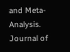and Meta-Analysis. Journal of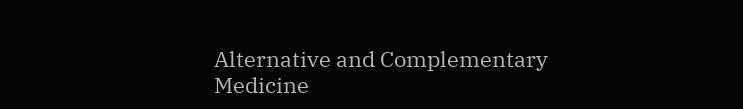Alternative and Complementary Medicine